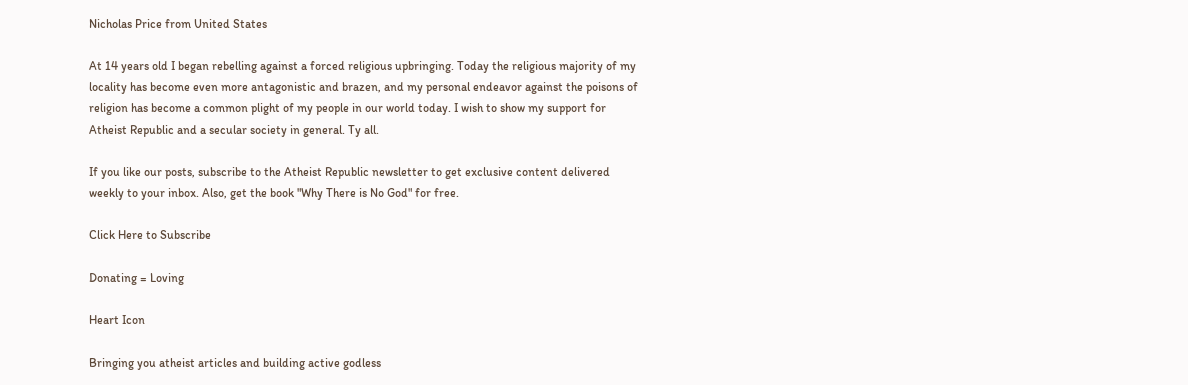Nicholas Price from United States

At 14 years old I began rebelling against a forced religious upbringing. Today the religious majority of my locality has become even more antagonistic and brazen, and my personal endeavor against the poisons of religion has become a common plight of my people in our world today. I wish to show my support for Atheist Republic and a secular society in general. Ty all.

If you like our posts, subscribe to the Atheist Republic newsletter to get exclusive content delivered weekly to your inbox. Also, get the book "Why There is No God" for free.

Click Here to Subscribe

Donating = Loving

Heart Icon

Bringing you atheist articles and building active godless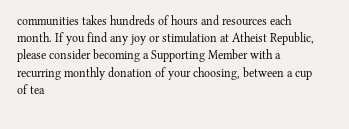communities takes hundreds of hours and resources each month. If you find any joy or stimulation at Atheist Republic, please consider becoming a Supporting Member with a recurring monthly donation of your choosing, between a cup of tea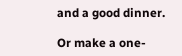and a good dinner.

Or make a one-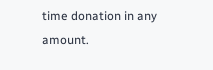time donation in any amount.